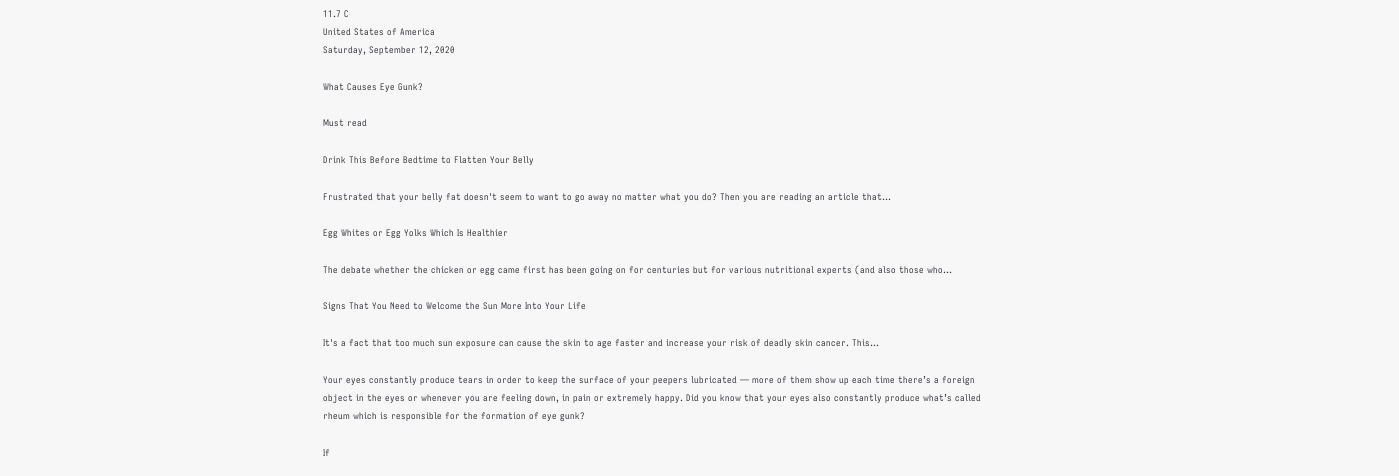11.7 C
United States of America
Saturday, September 12, 2020

What Causes Eye Gunk?

Must read

Drink This Before Bedtime to Flatten Your Belly

Frustrated that your belly fat doesn't seem to want to go away no matter what you do? Then you are reading an article that...

Egg Whites or Egg Yolks Which Is Healthier

The debate whether the chicken or egg came first has been going on for centuries but for various nutritional experts (and also those who...

Signs That You Need to Welcome the Sun More Into Your Life

It's a fact that too much sun exposure can cause the skin to age faster and increase your risk of deadly skin cancer. This...

Your eyes constantly produce tears in order to keep the surface of your peepers lubricated — more of them show up each time there’s a foreign object in the eyes or whenever you are feeling down, in pain or extremely happy. Did you know that your eyes also constantly produce what’s called rheum which is responsible for the formation of eye gunk?

If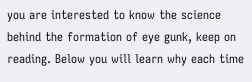you are interested to know the science behind the formation of eye gunk, keep on reading. Below you will learn why each time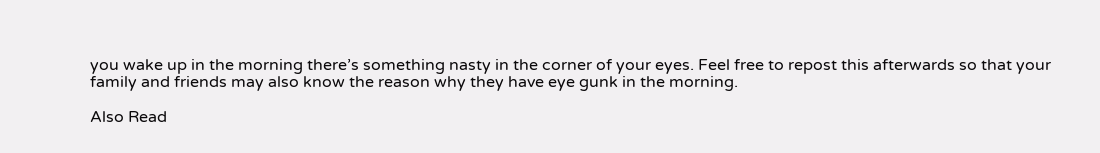you wake up in the morning there’s something nasty in the corner of your eyes. Feel free to repost this afterwards so that your family and friends may also know the reason why they have eye gunk in the morning.

Also Read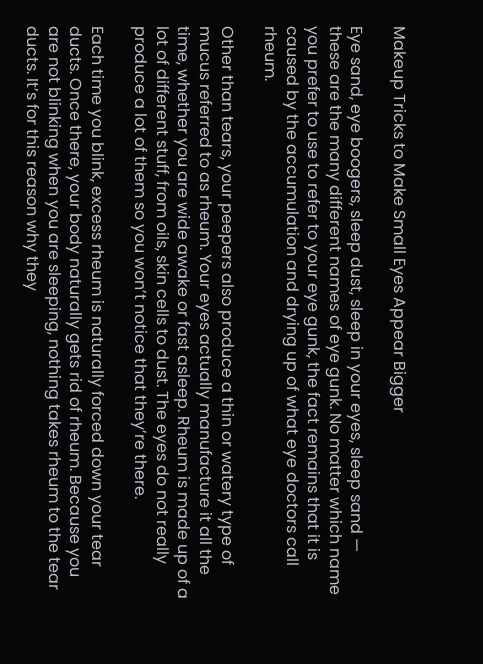Makeup Tricks to Make Small Eyes Appear Bigger

Eye sand, eye boogers, sleep dust, sleep in your eyes, sleep sand — these are the many different names of eye gunk. No matter which name you prefer to use to refer to your eye gunk, the fact remains that it is caused by the accumulation and drying up of what eye doctors call rheum.

Other than tears, your peepers also produce a thin or watery type of mucus referred to as rheum. Your eyes actually manufacture it all the time, whether you are wide awake or fast asleep. Rheum is made up of a lot of different stuff, from oils, skin cells to dust. The eyes do not really produce a lot of them so you won’t notice that they’re there.

Each time you blink, excess rheum is naturally forced down your tear ducts. Once there, your body naturally gets rid of rheum. Because you are not blinking when you are sleeping, nothing takes rheum to the tear ducts. It’s for this reason why they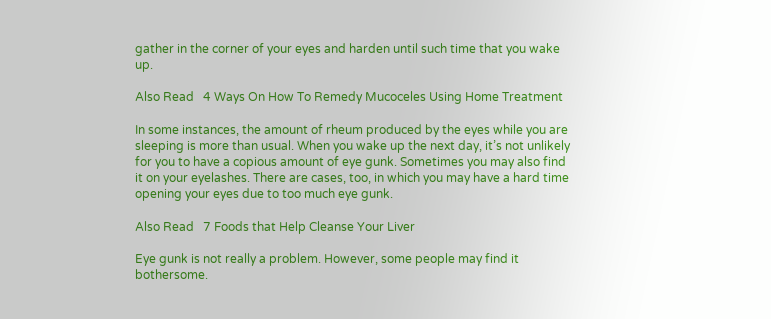gather in the corner of your eyes and harden until such time that you wake up.

Also Read   4 Ways On How To Remedy Mucoceles Using Home Treatment

In some instances, the amount of rheum produced by the eyes while you are sleeping is more than usual. When you wake up the next day, it’s not unlikely for you to have a copious amount of eye gunk. Sometimes you may also find it on your eyelashes. There are cases, too, in which you may have a hard time opening your eyes due to too much eye gunk.

Also Read   7 Foods that Help Cleanse Your Liver

Eye gunk is not really a problem. However, some people may find it bothersome.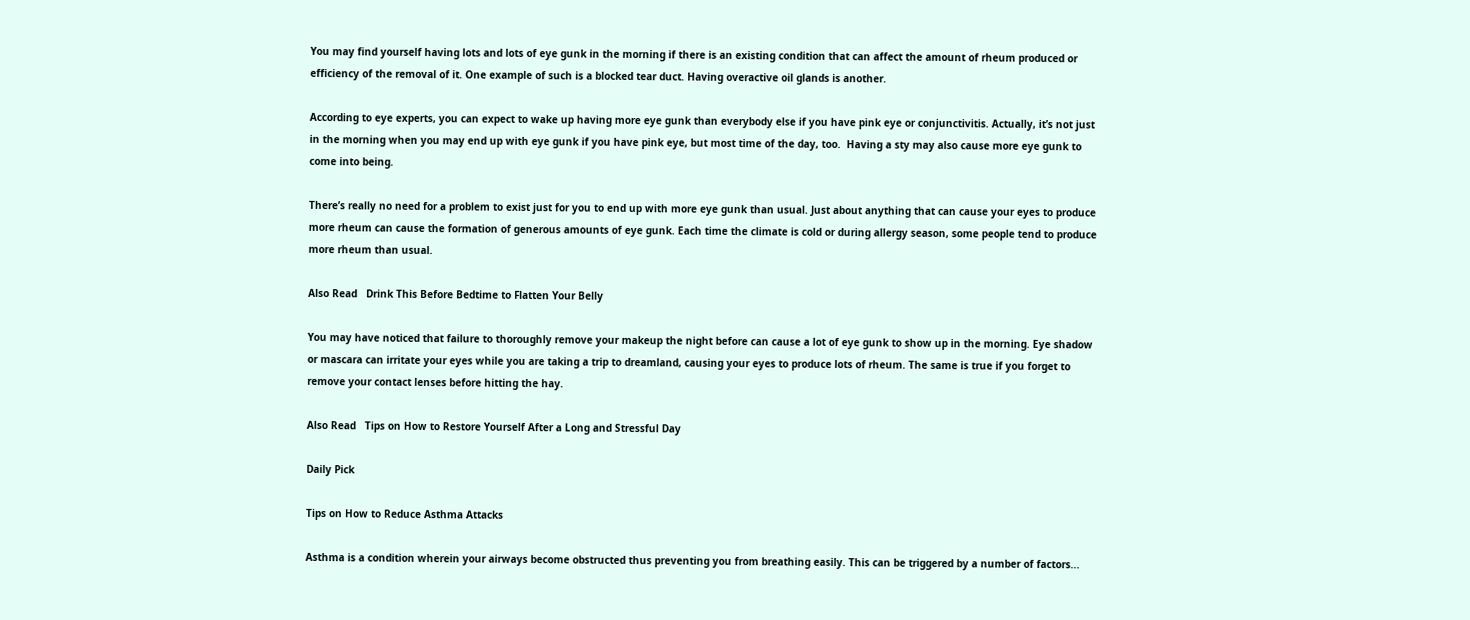You may find yourself having lots and lots of eye gunk in the morning if there is an existing condition that can affect the amount of rheum produced or efficiency of the removal of it. One example of such is a blocked tear duct. Having overactive oil glands is another.

According to eye experts, you can expect to wake up having more eye gunk than everybody else if you have pink eye or conjunctivitis. Actually, it’s not just in the morning when you may end up with eye gunk if you have pink eye, but most time of the day, too.  Having a sty may also cause more eye gunk to come into being.

There’s really no need for a problem to exist just for you to end up with more eye gunk than usual. Just about anything that can cause your eyes to produce more rheum can cause the formation of generous amounts of eye gunk. Each time the climate is cold or during allergy season, some people tend to produce more rheum than usual.

Also Read   Drink This Before Bedtime to Flatten Your Belly

You may have noticed that failure to thoroughly remove your makeup the night before can cause a lot of eye gunk to show up in the morning. Eye shadow or mascara can irritate your eyes while you are taking a trip to dreamland, causing your eyes to produce lots of rheum. The same is true if you forget to remove your contact lenses before hitting the hay.

Also Read   Tips on How to Restore Yourself After a Long and Stressful Day

Daily Pick

Tips on How to Reduce Asthma Attacks

Asthma is a condition wherein your airways become obstructed thus preventing you from breathing easily. This can be triggered by a number of factors...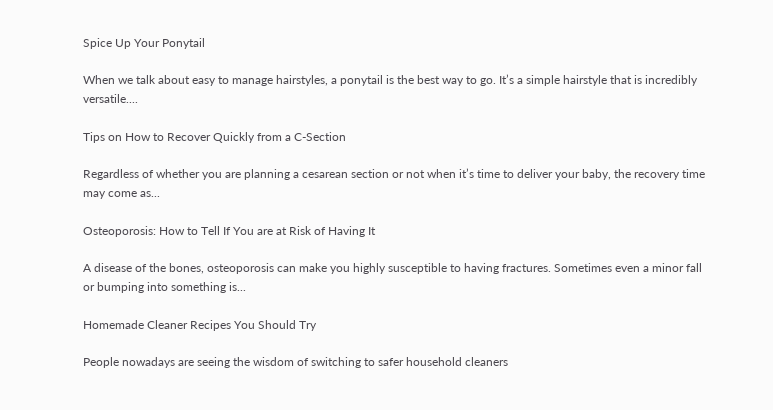Spice Up Your Ponytail

When we talk about easy to manage hairstyles, a ponytail is the best way to go. It’s a simple hairstyle that is incredibly versatile....

Tips on How to Recover Quickly from a C-Section

Regardless of whether you are planning a cesarean section or not when it’s time to deliver your baby, the recovery time may come as...

Osteoporosis: How to Tell If You are at Risk of Having It

A disease of the bones, osteoporosis can make you highly susceptible to having fractures. Sometimes even a minor fall or bumping into something is...

Homemade Cleaner Recipes You Should Try

People nowadays are seeing the wisdom of switching to safer household cleaners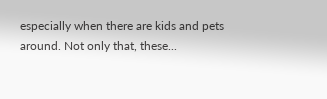especially when there are kids and pets around. Not only that, these...